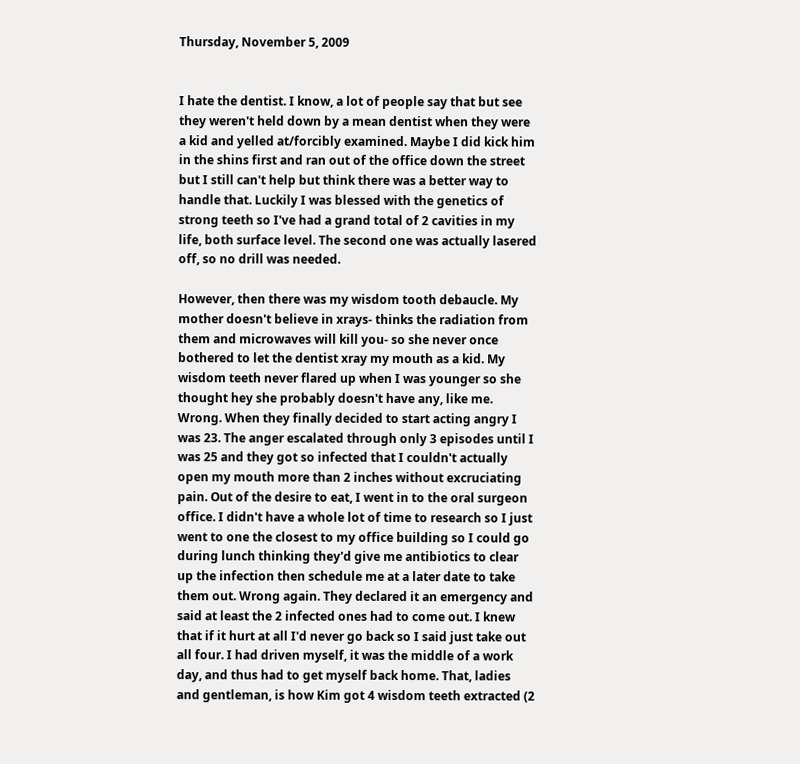Thursday, November 5, 2009


I hate the dentist. I know, a lot of people say that but see they weren't held down by a mean dentist when they were a kid and yelled at/forcibly examined. Maybe I did kick him in the shins first and ran out of the office down the street but I still can't help but think there was a better way to handle that. Luckily I was blessed with the genetics of strong teeth so I've had a grand total of 2 cavities in my life, both surface level. The second one was actually lasered off, so no drill was needed.

However, then there was my wisdom tooth debaucle. My mother doesn't believe in xrays- thinks the radiation from them and microwaves will kill you- so she never once bothered to let the dentist xray my mouth as a kid. My wisdom teeth never flared up when I was younger so she thought hey she probably doesn't have any, like me. Wrong. When they finally decided to start acting angry I was 23. The anger escalated through only 3 episodes until I was 25 and they got so infected that I couldn't actually open my mouth more than 2 inches without excruciating pain. Out of the desire to eat, I went in to the oral surgeon office. I didn't have a whole lot of time to research so I just went to one the closest to my office building so I could go during lunch thinking they'd give me antibiotics to clear up the infection then schedule me at a later date to take them out. Wrong again. They declared it an emergency and said at least the 2 infected ones had to come out. I knew that if it hurt at all I'd never go back so I said just take out all four. I had driven myself, it was the middle of a work day, and thus had to get myself back home. That, ladies and gentleman, is how Kim got 4 wisdom teeth extracted (2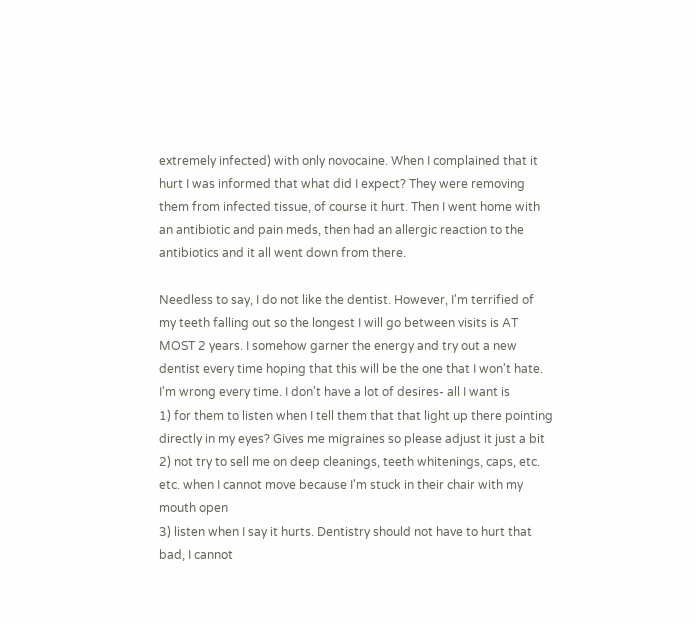extremely infected) with only novocaine. When I complained that it hurt I was informed that what did I expect? They were removing them from infected tissue, of course it hurt. Then I went home with an antibiotic and pain meds, then had an allergic reaction to the antibiotics and it all went down from there.

Needless to say, I do not like the dentist. However, I'm terrified of my teeth falling out so the longest I will go between visits is AT MOST 2 years. I somehow garner the energy and try out a new dentist every time hoping that this will be the one that I won't hate. I'm wrong every time. I don't have a lot of desires- all I want is
1) for them to listen when I tell them that that light up there pointing directly in my eyes? Gives me migraines so please adjust it just a bit
2) not try to sell me on deep cleanings, teeth whitenings, caps, etc. etc. when I cannot move because I'm stuck in their chair with my mouth open
3) listen when I say it hurts. Dentistry should not have to hurt that bad, I cannot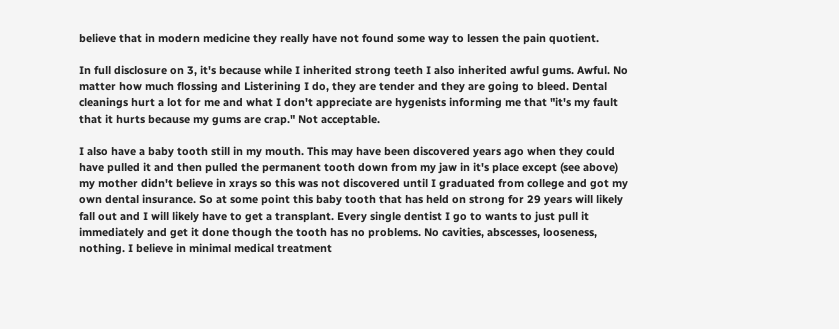believe that in modern medicine they really have not found some way to lessen the pain quotient.

In full disclosure on 3, it's because while I inherited strong teeth I also inherited awful gums. Awful. No matter how much flossing and Listerining I do, they are tender and they are going to bleed. Dental cleanings hurt a lot for me and what I don't appreciate are hygenists informing me that "it's my fault that it hurts because my gums are crap." Not acceptable.

I also have a baby tooth still in my mouth. This may have been discovered years ago when they could have pulled it and then pulled the permanent tooth down from my jaw in it's place except (see above) my mother didn't believe in xrays so this was not discovered until I graduated from college and got my own dental insurance. So at some point this baby tooth that has held on strong for 29 years will likely fall out and I will likely have to get a transplant. Every single dentist I go to wants to just pull it immediately and get it done though the tooth has no problems. No cavities, abscesses, looseness, nothing. I believe in minimal medical treatment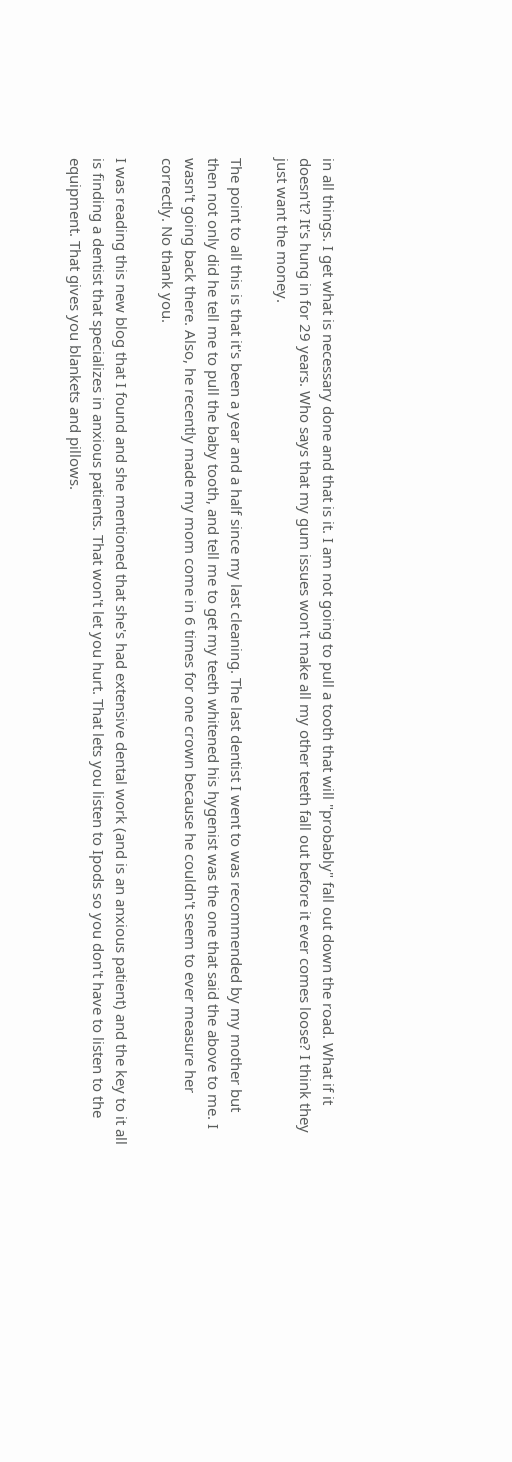in all things. I get what is necessary done and that is it. I am not going to pull a tooth that will "probably" fall out down the road. What if it doesn't? It's hung in for 29 years. Who says that my gum issues won't make all my other teeth fall out before it ever comes loose? I think they just want the money.

The point to all this is that it's been a year and a half since my last cleaning. The last dentist I went to was recommended by my mother but then not only did he tell me to pull the baby tooth, and tell me to get my teeth whitened his hygenist was the one that said the above to me. I wasn't going back there. Also, he recently made my mom come in 6 times for one crown because he couldn't seem to ever measure her correctly. No thank you.

I was reading this new blog that I found and she mentioned that she's had extensive dental work (and is an anxious patient) and the key to it all is finding a dentist that specializes in anxious patients. That won't let you hurt. That lets you listen to Ipods so you don't have to listen to the equipment. That gives you blankets and pillows.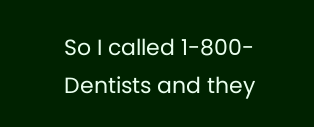So I called 1-800-Dentists and they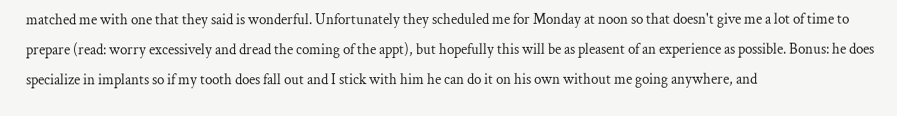matched me with one that they said is wonderful. Unfortunately they scheduled me for Monday at noon so that doesn't give me a lot of time to prepare (read: worry excessively and dread the coming of the appt), but hopefully this will be as pleasent of an experience as possible. Bonus: he does specialize in implants so if my tooth does fall out and I stick with him he can do it on his own without me going anywhere, and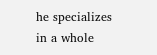he specializes in a whole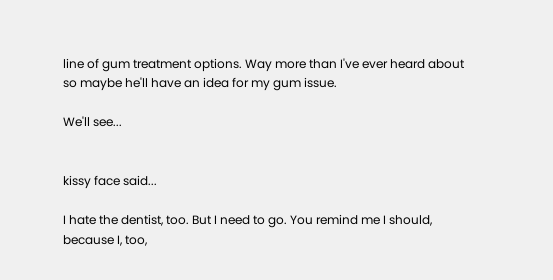line of gum treatment options. Way more than I've ever heard about so maybe he'll have an idea for my gum issue.

We'll see...


kissy face said...

I hate the dentist, too. But I need to go. You remind me I should, because I, too,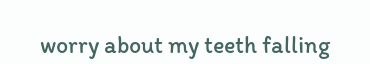worry about my teeth falling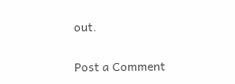out.

Post a Comment